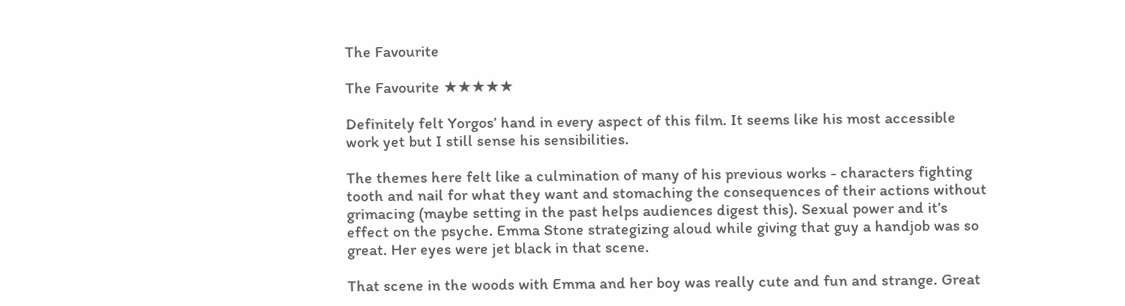The Favourite

The Favourite ★★★★★

Definitely felt Yorgos’ hand in every aspect of this film. It seems like his most accessible work yet but I still sense his sensibilities.

The themes here felt like a culmination of many of his previous works - characters fighting tooth and nail for what they want and stomaching the consequences of their actions without grimacing (maybe setting in the past helps audiences digest this). Sexual power and it’s effect on the psyche. Emma Stone strategizing aloud while giving that guy a handjob was so great. Her eyes were jet black in that scene.

That scene in the woods with Emma and her boy was really cute and fun and strange. Great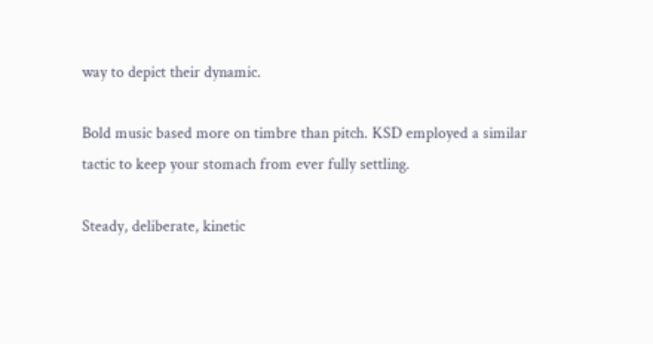way to depict their dynamic.

Bold music based more on timbre than pitch. KSD employed a similar tactic to keep your stomach from ever fully settling.

Steady, deliberate, kinetic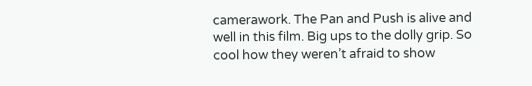camerawork. The Pan and Push is alive and well in this film. Big ups to the dolly grip. So cool how they weren’t afraid to show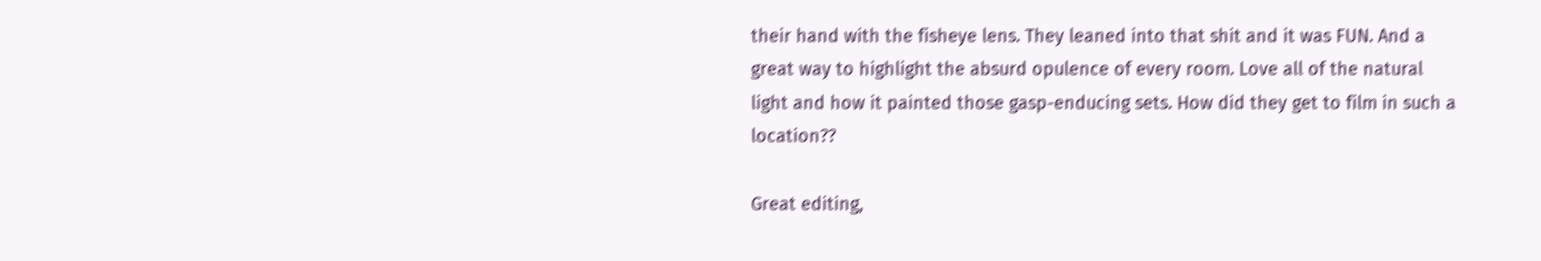their hand with the fisheye lens. They leaned into that shit and it was FUN. And a great way to highlight the absurd opulence of every room. Love all of the natural light and how it painted those gasp-enducing sets. How did they get to film in such a location??

Great editing,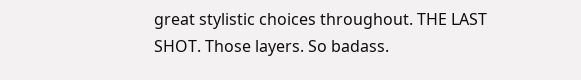great stylistic choices throughout. THE LAST SHOT. Those layers. So badass.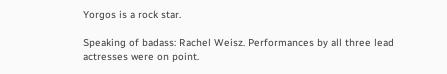Yorgos is a rock star.

Speaking of badass: Rachel Weisz. Performances by all three lead actresses were on point.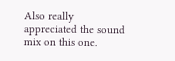Also really appreciated the sound mix on this one.